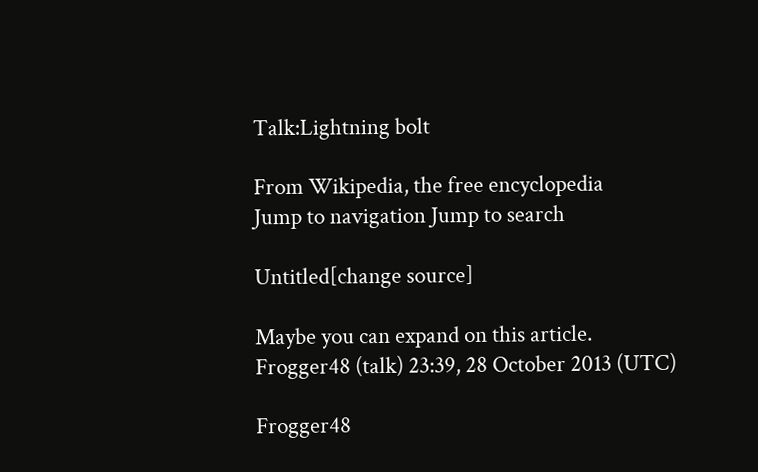Talk:Lightning bolt

From Wikipedia, the free encyclopedia
Jump to navigation Jump to search

Untitled[change source]

Maybe you can expand on this article. Frogger48 (talk) 23:39, 28 October 2013 (UTC)

Frogger48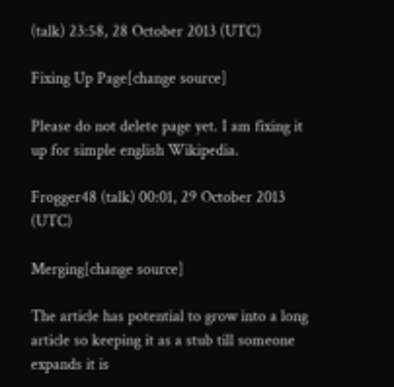(talk) 23:58, 28 October 2013 (UTC)

Fixing Up Page[change source]

Please do not delete page yet. I am fixing it up for simple english Wikipedia.

Frogger48 (talk) 00:01, 29 October 2013 (UTC)

Merging[change source]

The article has potential to grow into a long article so keeping it as a stub till someone expands it is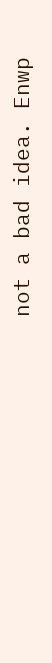not a bad idea. Enwp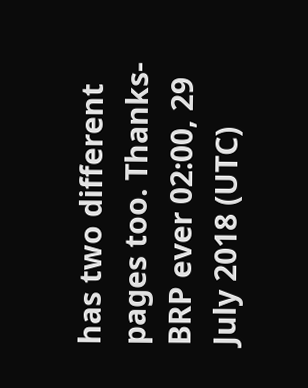has two different pages too. Thanks-BRP ever 02:00, 29 July 2018 (UTC)